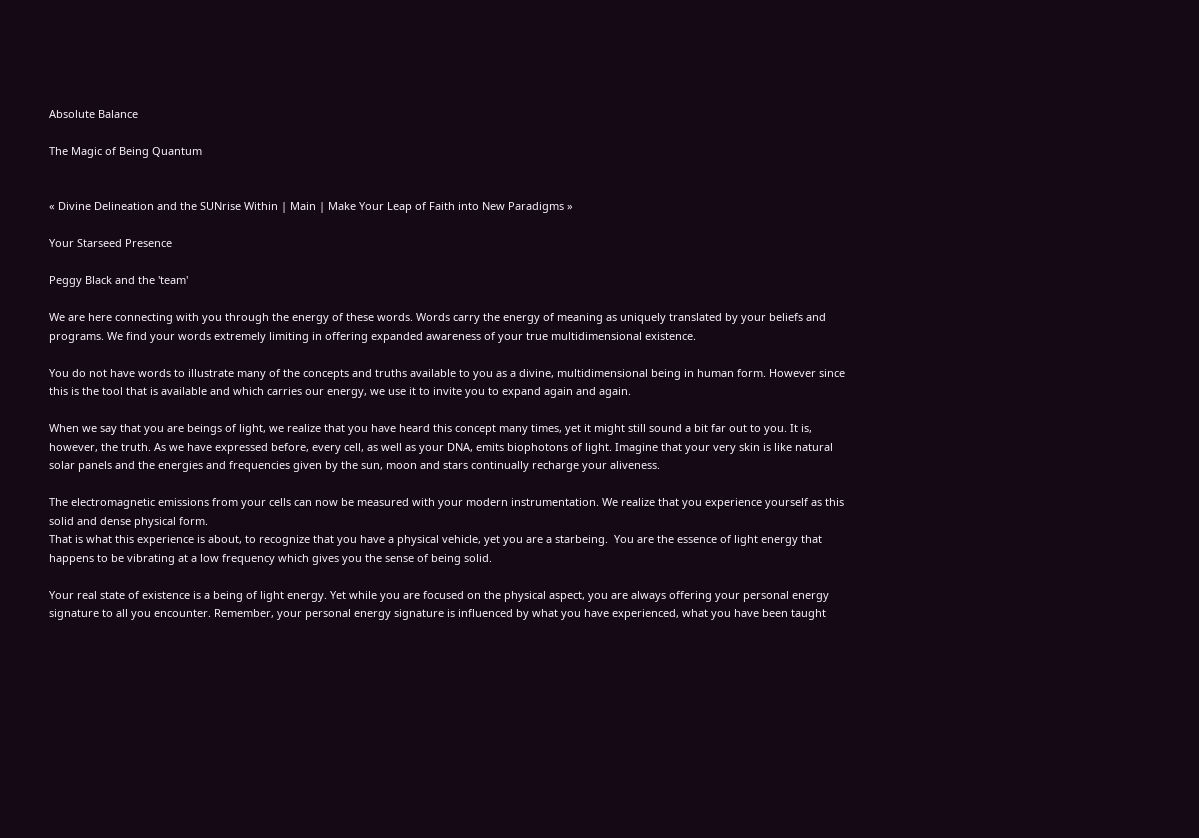Absolute Balance

The Magic of Being Quantum


« Divine Delineation and the SUNrise Within | Main | Make Your Leap of Faith into New Paradigms »

Your Starseed Presence

Peggy Black and the 'team'

We are here connecting with you through the energy of these words. Words carry the energy of meaning as uniquely translated by your beliefs and programs. We find your words extremely limiting in offering expanded awareness of your true multidimensional existence.

You do not have words to illustrate many of the concepts and truths available to you as a divine, multidimensional being in human form. However since this is the tool that is available and which carries our energy, we use it to invite you to expand again and again.

When we say that you are beings of light, we realize that you have heard this concept many times, yet it might still sound a bit far out to you. It is, however, the truth. As we have expressed before, every cell, as well as your DNA, emits biophotons of light. Imagine that your very skin is like natural solar panels and the energies and frequencies given by the sun, moon and stars continually recharge your aliveness.

The electromagnetic emissions from your cells can now be measured with your modern instrumentation. We realize that you experience yourself as this solid and dense physical form.
That is what this experience is about, to recognize that you have a physical vehicle, yet you are a starbeing.  You are the essence of light energy that happens to be vibrating at a low frequency which gives you the sense of being solid.

Your real state of existence is a being of light energy. Yet while you are focused on the physical aspect, you are always offering your personal energy signature to all you encounter. Remember, your personal energy signature is influenced by what you have experienced, what you have been taught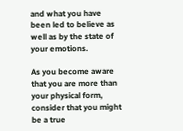and what you have been led to believe as well as by the state of your emotions.

As you become aware that you are more than your physical form, consider that you might be a true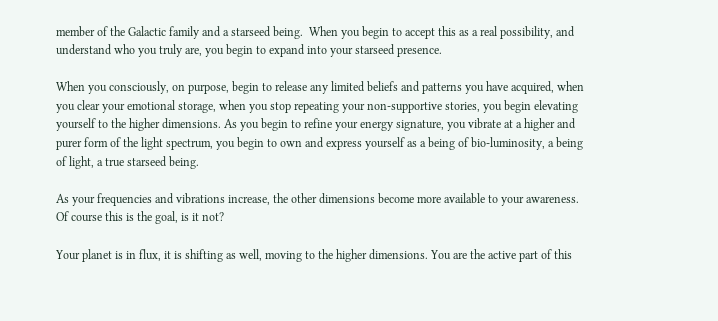member of the Galactic family and a starseed being.  When you begin to accept this as a real possibility, and understand who you truly are, you begin to expand into your starseed presence.

When you consciously, on purpose, begin to release any limited beliefs and patterns you have acquired, when you clear your emotional storage, when you stop repeating your non-supportive stories, you begin elevating yourself to the higher dimensions. As you begin to refine your energy signature, you vibrate at a higher and purer form of the light spectrum, you begin to own and express yourself as a being of bio-luminosity, a being of light, a true starseed being.

As your frequencies and vibrations increase, the other dimensions become more available to your awareness.  Of course this is the goal, is it not?

Your planet is in flux, it is shifting as well, moving to the higher dimensions. You are the active part of this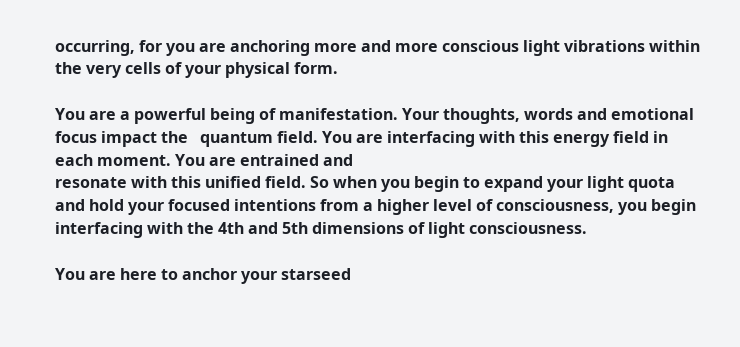occurring, for you are anchoring more and more conscious light vibrations within the very cells of your physical form.

You are a powerful being of manifestation. Your thoughts, words and emotional focus impact the   quantum field. You are interfacing with this energy field in each moment. You are entrained and
resonate with this unified field. So when you begin to expand your light quota and hold your focused intentions from a higher level of consciousness, you begin interfacing with the 4th and 5th dimensions of light consciousness.

You are here to anchor your starseed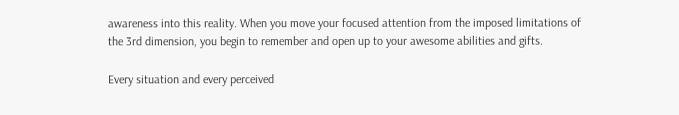awareness into this reality. When you move your focused attention from the imposed limitations of the 3rd dimension, you begin to remember and open up to your awesome abilities and gifts.

Every situation and every perceived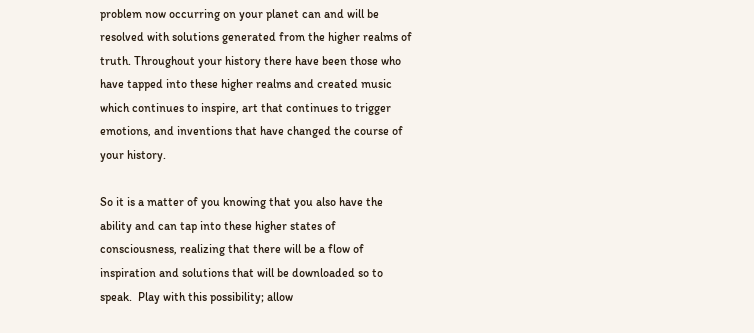problem now occurring on your planet can and will be resolved with solutions generated from the higher realms of truth. Throughout your history there have been those who have tapped into these higher realms and created music which continues to inspire, art that continues to trigger emotions, and inventions that have changed the course of your history.

So it is a matter of you knowing that you also have the ability and can tap into these higher states of consciousness, realizing that there will be a flow of inspiration and solutions that will be downloaded so to speak.  Play with this possibility; allow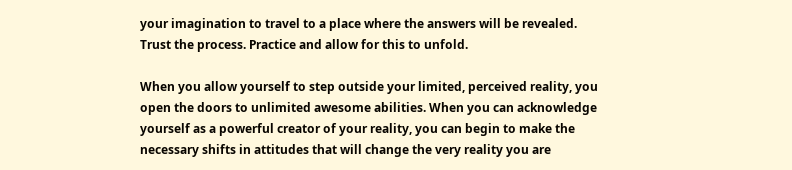your imagination to travel to a place where the answers will be revealed. Trust the process. Practice and allow for this to unfold.

When you allow yourself to step outside your limited, perceived reality, you open the doors to unlimited awesome abilities. When you can acknowledge yourself as a powerful creator of your reality, you can begin to make the necessary shifts in attitudes that will change the very reality you are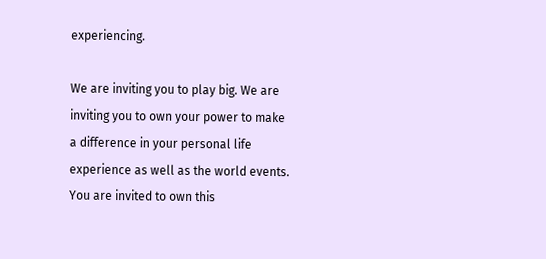experiencing.

We are inviting you to play big. We are inviting you to own your power to make a difference in your personal life experience as well as the world events. You are invited to own this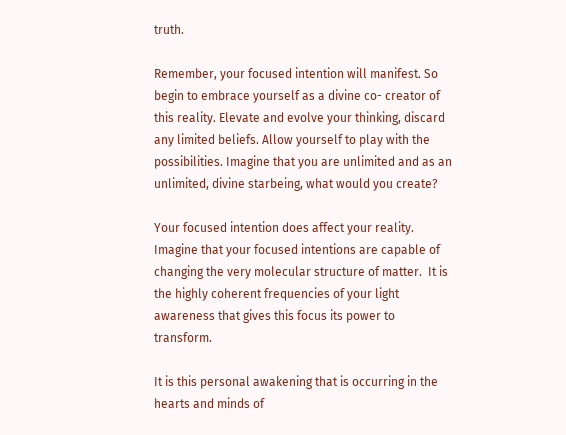truth.

Remember, your focused intention will manifest. So begin to embrace yourself as a divine co- creator of this reality. Elevate and evolve your thinking, discard any limited beliefs. Allow yourself to play with the possibilities. Imagine that you are unlimited and as an unlimited, divine starbeing, what would you create?

Your focused intention does affect your reality. Imagine that your focused intentions are capable of changing the very molecular structure of matter.  It is the highly coherent frequencies of your light awareness that gives this focus its power to transform.

It is this personal awakening that is occurring in the hearts and minds of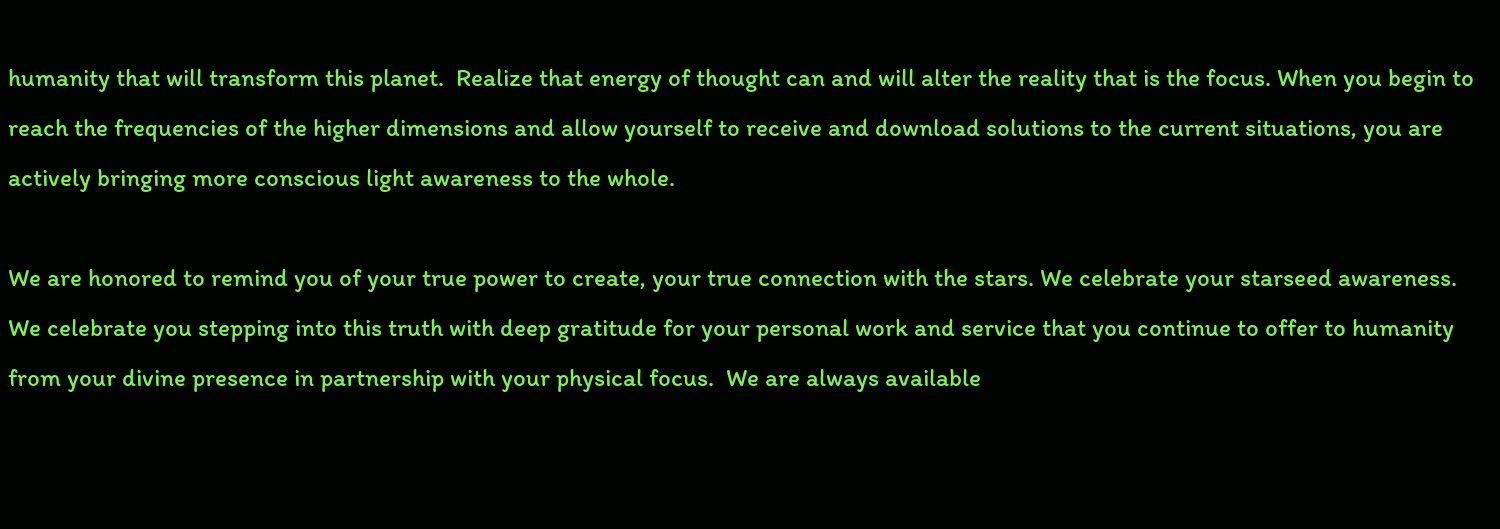humanity that will transform this planet.  Realize that energy of thought can and will alter the reality that is the focus. When you begin to reach the frequencies of the higher dimensions and allow yourself to receive and download solutions to the current situations, you are actively bringing more conscious light awareness to the whole.

We are honored to remind you of your true power to create, your true connection with the stars. We celebrate your starseed awareness. We celebrate you stepping into this truth with deep gratitude for your personal work and service that you continue to offer to humanity from your divine presence in partnership with your physical focus.  We are always available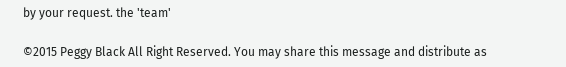by your request. the 'team'

©2015 Peggy Black All Right Reserved. You may share this message and distribute as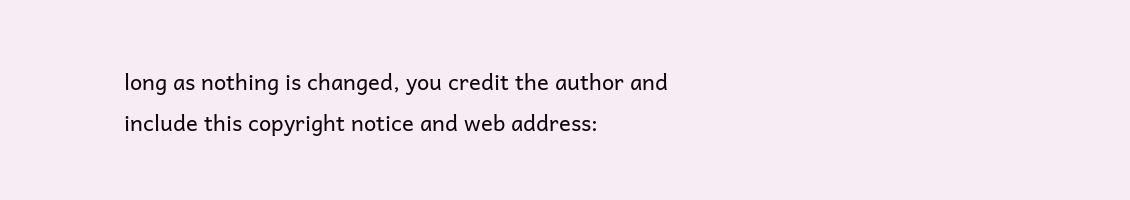long as nothing is changed, you credit the author and include this copyright notice and web address: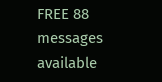FREE 88 messages available